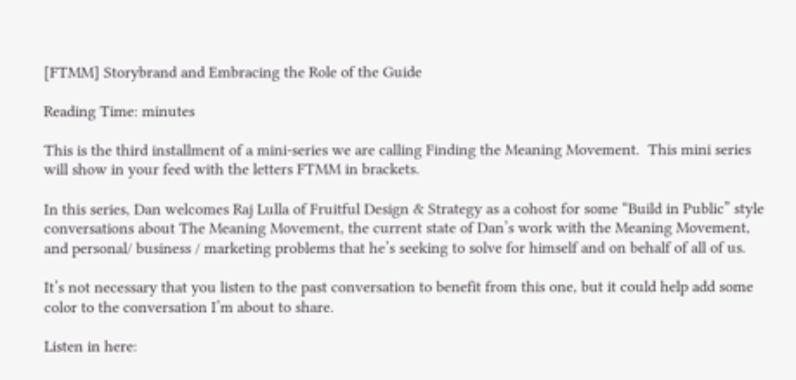[FTMM] Storybrand and Embracing the Role of the Guide

Reading Time: minutes

This is the third installment of a mini-series we are calling Finding the Meaning Movement.  This mini series will show in your feed with the letters FTMM in brackets.

In this series, Dan welcomes Raj Lulla of Fruitful Design & Strategy as a cohost for some “Build in Public” style conversations about The Meaning Movement, the current state of Dan’s work with the Meaning Movement, and personal/ business / marketing problems that he’s seeking to solve for himself and on behalf of all of us.

It’s not necessary that you listen to the past conversation to benefit from this one, but it could help add some color to the conversation I’m about to share.

Listen in here: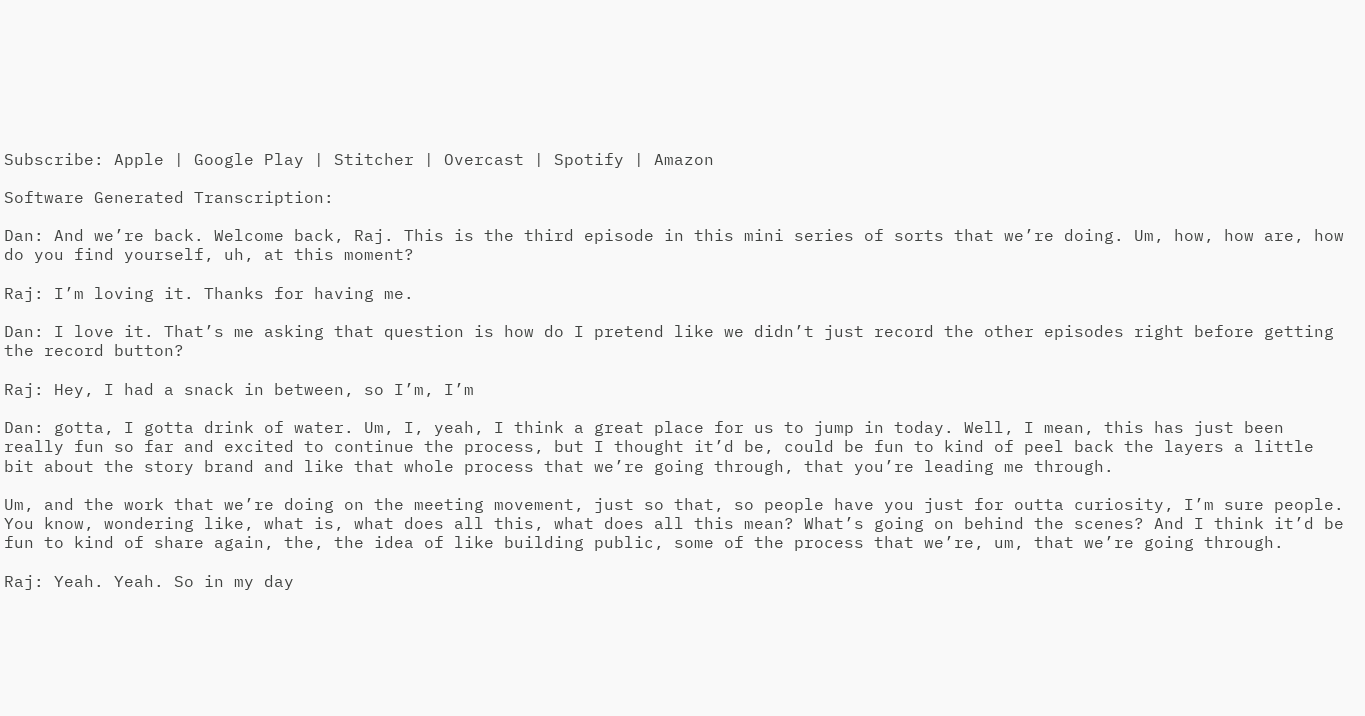Subscribe: Apple | Google Play | Stitcher | Overcast | Spotify | Amazon

Software Generated Transcription:

Dan: And we’re back. Welcome back, Raj. This is the third episode in this mini series of sorts that we’re doing. Um, how, how are, how do you find yourself, uh, at this moment?

Raj: I’m loving it. Thanks for having me.

Dan: I love it. That’s me asking that question is how do I pretend like we didn’t just record the other episodes right before getting the record button?

Raj: Hey, I had a snack in between, so I’m, I’m

Dan: gotta, I gotta drink of water. Um, I, yeah, I think a great place for us to jump in today. Well, I mean, this has just been really fun so far and excited to continue the process, but I thought it’d be, could be fun to kind of peel back the layers a little bit about the story brand and like that whole process that we’re going through, that you’re leading me through.

Um, and the work that we’re doing on the meeting movement, just so that, so people have you just for outta curiosity, I’m sure people. You know, wondering like, what is, what does all this, what does all this mean? What’s going on behind the scenes? And I think it’d be fun to kind of share again, the, the idea of like building public, some of the process that we’re, um, that we’re going through.

Raj: Yeah. Yeah. So in my day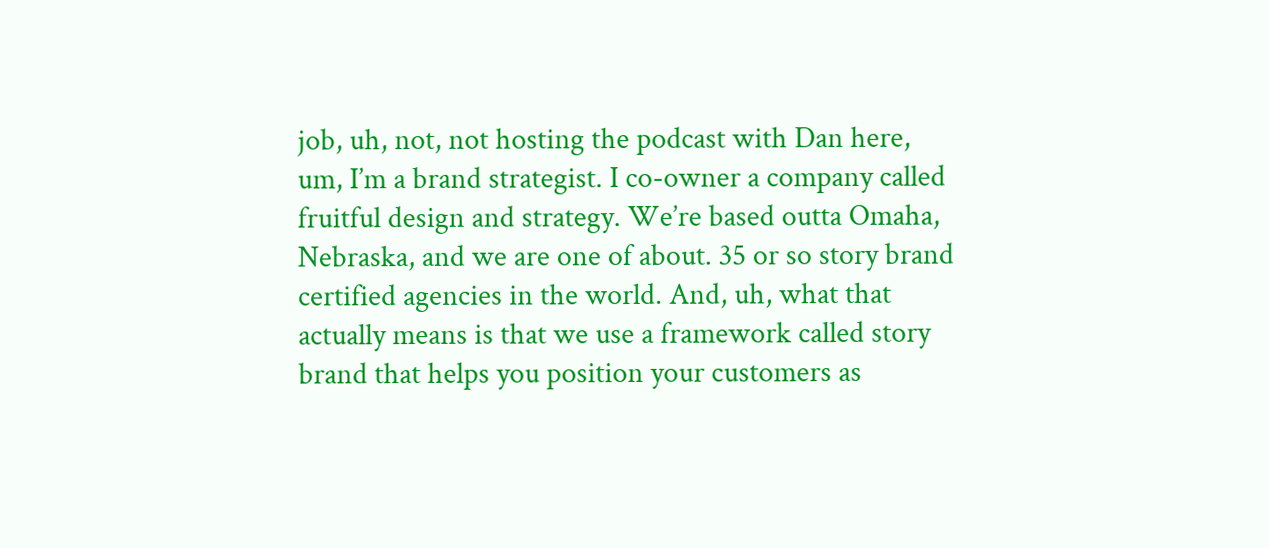job, uh, not, not hosting the podcast with Dan here, um, I’m a brand strategist. I co-owner a company called fruitful design and strategy. We’re based outta Omaha, Nebraska, and we are one of about. 35 or so story brand certified agencies in the world. And, uh, what that actually means is that we use a framework called story brand that helps you position your customers as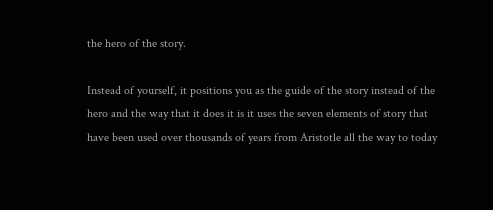the hero of the story.

Instead of yourself, it positions you as the guide of the story instead of the hero and the way that it does it is it uses the seven elements of story that have been used over thousands of years from Aristotle all the way to today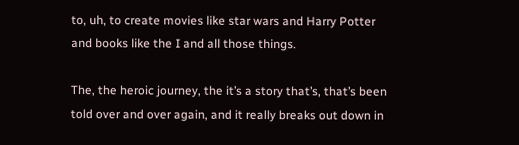to, uh, to create movies like star wars and Harry Potter and books like the I and all those things.

The, the heroic journey, the it’s a story that’s, that’s been told over and over again, and it really breaks out down in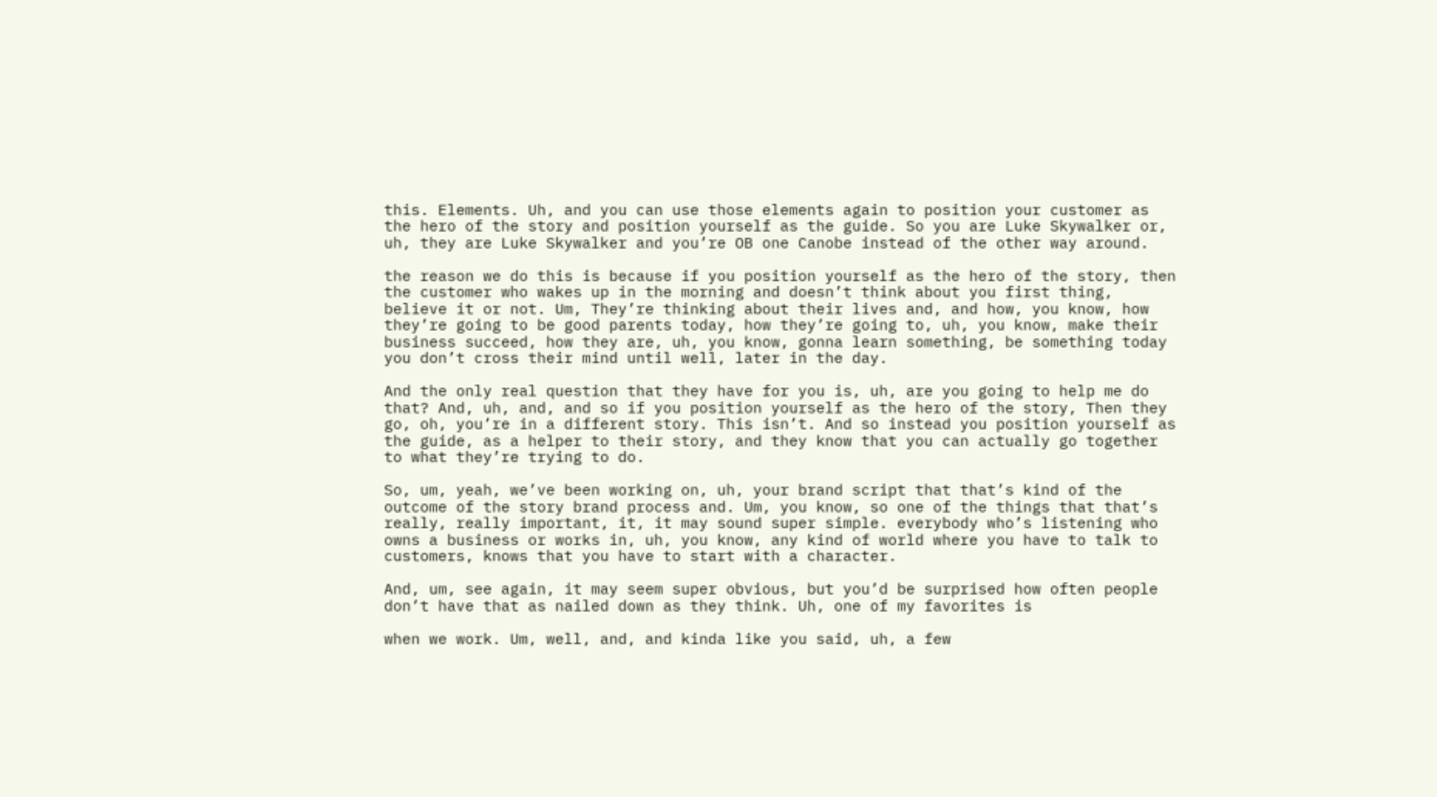this. Elements. Uh, and you can use those elements again to position your customer as the hero of the story and position yourself as the guide. So you are Luke Skywalker or, uh, they are Luke Skywalker and you’re OB one Canobe instead of the other way around.

the reason we do this is because if you position yourself as the hero of the story, then the customer who wakes up in the morning and doesn’t think about you first thing, believe it or not. Um, They’re thinking about their lives and, and how, you know, how they’re going to be good parents today, how they’re going to, uh, you know, make their business succeed, how they are, uh, you know, gonna learn something, be something today you don’t cross their mind until well, later in the day.

And the only real question that they have for you is, uh, are you going to help me do that? And, uh, and, and so if you position yourself as the hero of the story, Then they go, oh, you’re in a different story. This isn’t. And so instead you position yourself as the guide, as a helper to their story, and they know that you can actually go together to what they’re trying to do.

So, um, yeah, we’ve been working on, uh, your brand script that that’s kind of the outcome of the story brand process and. Um, you know, so one of the things that that’s really, really important, it, it may sound super simple. everybody who’s listening who owns a business or works in, uh, you know, any kind of world where you have to talk to customers, knows that you have to start with a character.

And, um, see again, it may seem super obvious, but you’d be surprised how often people don’t have that as nailed down as they think. Uh, one of my favorites is

when we work. Um, well, and, and kinda like you said, uh, a few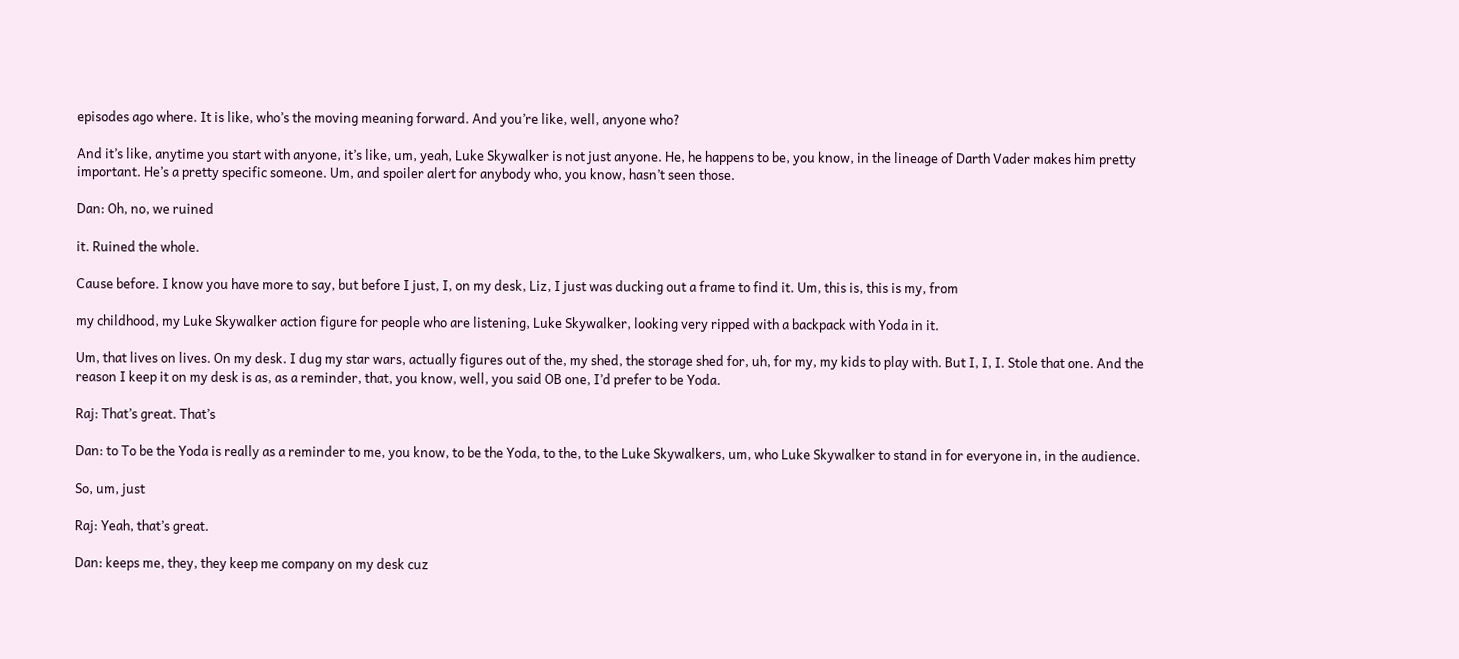episodes ago where. It is like, who’s the moving meaning forward. And you’re like, well, anyone who?

And it’s like, anytime you start with anyone, it’s like, um, yeah, Luke Skywalker is not just anyone. He, he happens to be, you know, in the lineage of Darth Vader makes him pretty important. He’s a pretty specific someone. Um, and spoiler alert for anybody who, you know, hasn’t seen those.

Dan: Oh, no, we ruined

it. Ruined the whole.

Cause before. I know you have more to say, but before I just, I, on my desk, Liz, I just was ducking out a frame to find it. Um, this is, this is my, from

my childhood, my Luke Skywalker action figure for people who are listening, Luke Skywalker, looking very ripped with a backpack with Yoda in it.

Um, that lives on lives. On my desk. I dug my star wars, actually figures out of the, my shed, the storage shed for, uh, for my, my kids to play with. But I, I, I. Stole that one. And the reason I keep it on my desk is as, as a reminder, that, you know, well, you said OB one, I’d prefer to be Yoda.

Raj: That’s great. That’s

Dan: to To be the Yoda is really as a reminder to me, you know, to be the Yoda, to the, to the Luke Skywalkers, um, who Luke Skywalker to stand in for everyone in, in the audience.

So, um, just

Raj: Yeah, that’s great.

Dan: keeps me, they, they keep me company on my desk cuz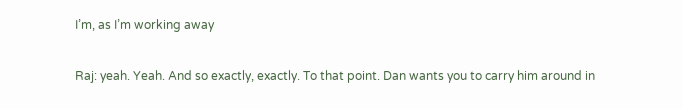I’m, as I’m working away

Raj: yeah. Yeah. And so exactly, exactly. To that point. Dan wants you to carry him around in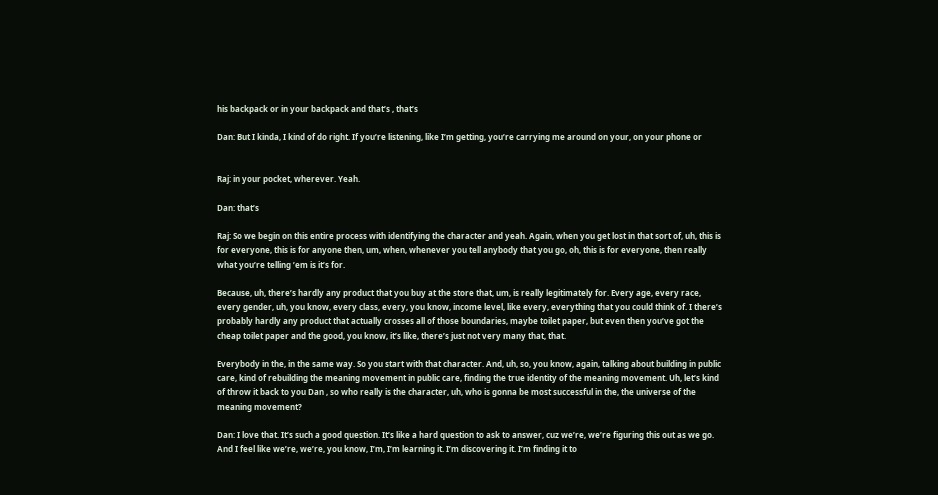his backpack or in your backpack and that’s , that’s

Dan: But I kinda, I kind of do right. If you’re listening, like I’m getting, you’re carrying me around on your, on your phone or


Raj: in your pocket, wherever. Yeah.

Dan: that’s

Raj: So we begin on this entire process with identifying the character and yeah. Again, when you get lost in that sort of, uh, this is for everyone, this is for anyone then, um, when, whenever you tell anybody that you go, oh, this is for everyone, then really what you’re telling ’em is it’s for.

Because, uh, there’s hardly any product that you buy at the store that, um, is really legitimately for. Every age, every race, every gender, uh, you know, every class, every, you know, income level, like every, everything that you could think of. I there’s probably hardly any product that actually crosses all of those boundaries, maybe toilet paper, but even then you’ve got the cheap toilet paper and the good, you know, it’s like, there’s just not very many that, that.

Everybody in the, in the same way. So you start with that character. And, uh, so, you know, again, talking about building in public care, kind of rebuilding the meaning movement in public care, finding the true identity of the meaning movement. Uh, let’s kind of throw it back to you Dan , so who really is the character, uh, who is gonna be most successful in the, the universe of the meaning movement?

Dan: I love that. It’s such a good question. It’s like a hard question to ask to answer, cuz we’re, we’re figuring this out as we go. And I feel like we’re, we’re, you know, I’m, I’m learning it. I’m discovering it. I’m finding it to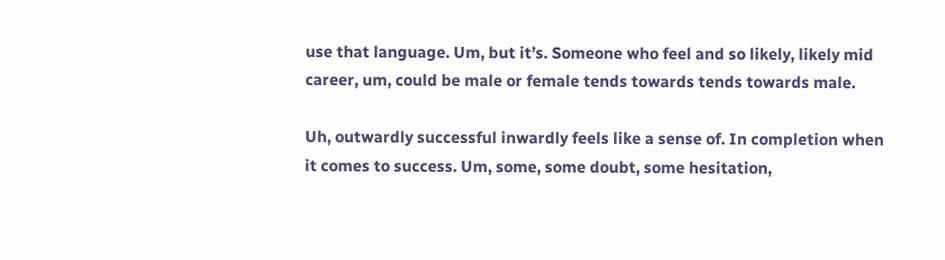use that language. Um, but it’s. Someone who feel and so likely, likely mid career, um, could be male or female tends towards tends towards male.

Uh, outwardly successful inwardly feels like a sense of. In completion when it comes to success. Um, some, some doubt, some hesitation,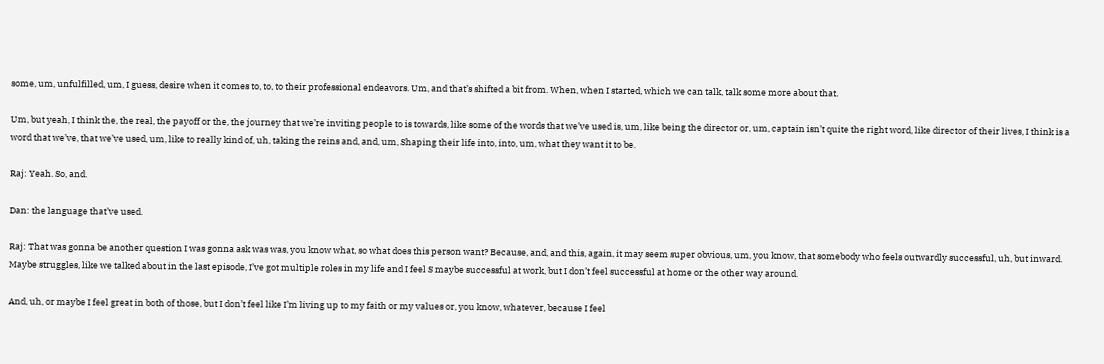some, um, unfulfilled, um, I guess, desire when it comes to, to, to their professional endeavors. Um, and that’s shifted a bit from. When, when I started, which we can talk, talk some more about that.

Um, but yeah, I think the, the real, the payoff or the, the journey that we’re inviting people to is towards, like some of the words that we’ve used is, um, like being the director or, um, captain isn’t quite the right word, like director of their lives, I think is a word that we’ve, that we’ve used, um, like to really kind of, uh, taking the reins and, and, um, Shaping their life into, into, um, what they want it to be.

Raj: Yeah. So, and.

Dan: the language that’ve used.

Raj: That was gonna be another question I was gonna ask was was, you know what, so what does this person want? Because, and, and this, again, it may seem super obvious, um, you know, that somebody who feels outwardly successful, uh, but inward. Maybe struggles, like we talked about in the last episode, I’ve got multiple roles in my life and I feel S maybe successful at work, but I don’t feel successful at home or the other way around.

And, uh, or maybe I feel great in both of those, but I don’t feel like I’m living up to my faith or my values or, you know, whatever, because I feel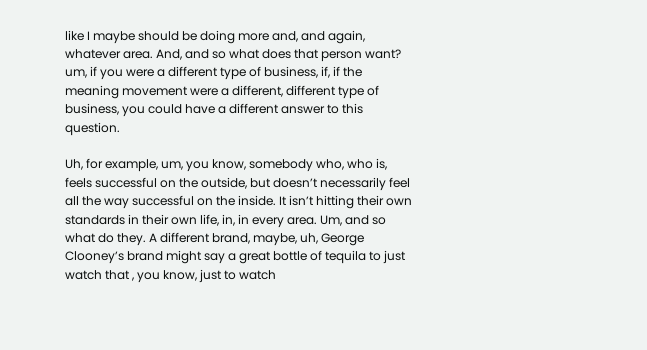like I maybe should be doing more and, and again, whatever area. And, and so what does that person want? um, if you were a different type of business, if, if the meaning movement were a different, different type of business, you could have a different answer to this question.

Uh, for example, um, you know, somebody who, who is, feels successful on the outside, but doesn’t necessarily feel all the way successful on the inside. It isn’t hitting their own standards in their own life, in, in every area. Um, and so what do they. A different brand, maybe, uh, George Clooney’s brand might say a great bottle of tequila to just watch that , you know, just to watch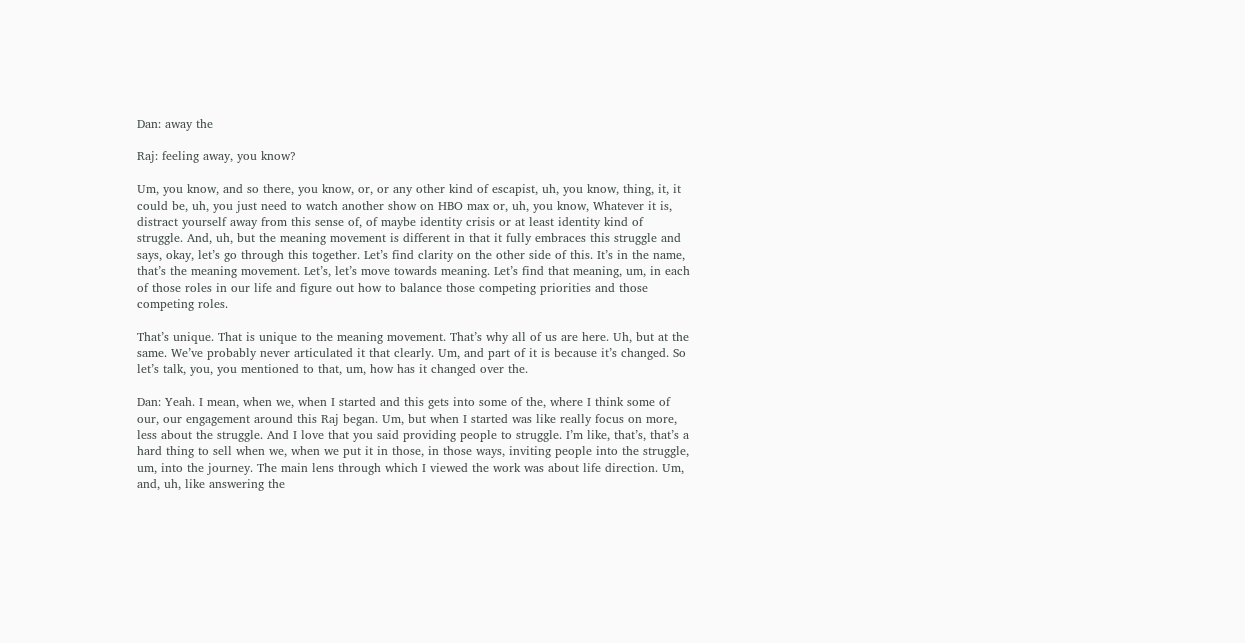Dan: away the

Raj: feeling away, you know?

Um, you know, and so there, you know, or, or any other kind of escapist, uh, you know, thing, it, it could be, uh, you just need to watch another show on HBO max or, uh, you know, Whatever it is, distract yourself away from this sense of, of maybe identity crisis or at least identity kind of struggle. And, uh, but the meaning movement is different in that it fully embraces this struggle and says, okay, let’s go through this together. Let’s find clarity on the other side of this. It’s in the name, that’s the meaning movement. Let’s, let’s move towards meaning. Let’s find that meaning, um, in each of those roles in our life and figure out how to balance those competing priorities and those competing roles.

That’s unique. That is unique to the meaning movement. That’s why all of us are here. Uh, but at the same. We’ve probably never articulated it that clearly. Um, and part of it is because it’s changed. So let’s talk, you, you mentioned to that, um, how has it changed over the.

Dan: Yeah. I mean, when we, when I started and this gets into some of the, where I think some of our, our engagement around this Raj began. Um, but when I started was like really focus on more, less about the struggle. And I love that you said providing people to struggle. I’m like, that’s, that’s a hard thing to sell when we, when we put it in those, in those ways, inviting people into the struggle, um, into the journey. The main lens through which I viewed the work was about life direction. Um, and, uh, like answering the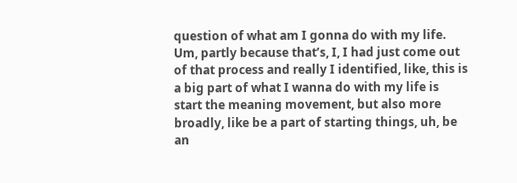question of what am I gonna do with my life. Um, partly because that’s, I, I had just come out of that process and really I identified, like, this is a big part of what I wanna do with my life is start the meaning movement, but also more broadly, like be a part of starting things, uh, be an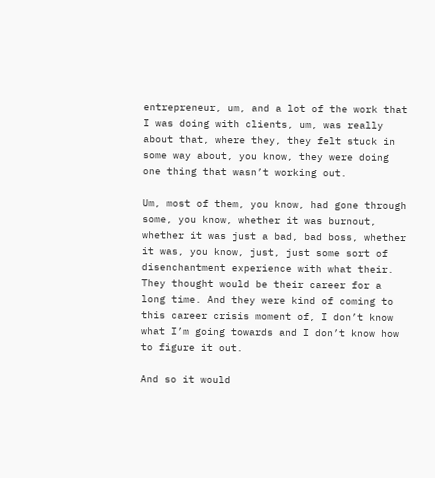entrepreneur, um, and a lot of the work that I was doing with clients, um, was really about that, where they, they felt stuck in some way about, you know, they were doing one thing that wasn’t working out.

Um, most of them, you know, had gone through some, you know, whether it was burnout, whether it was just a bad, bad boss, whether it was, you know, just, just some sort of disenchantment experience with what their. They thought would be their career for a long time. And they were kind of coming to this career crisis moment of, I don’t know what I’m going towards and I don’t know how to figure it out.

And so it would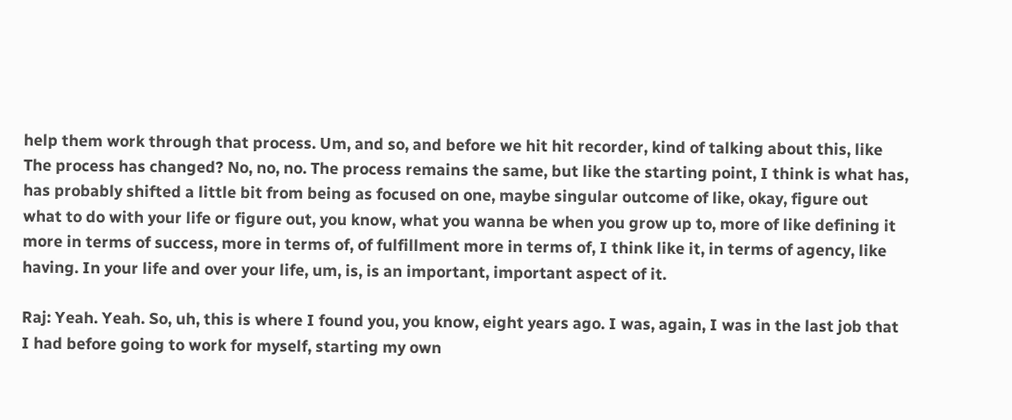help them work through that process. Um, and so, and before we hit hit recorder, kind of talking about this, like The process has changed? No, no, no. The process remains the same, but like the starting point, I think is what has, has probably shifted a little bit from being as focused on one, maybe singular outcome of like, okay, figure out what to do with your life or figure out, you know, what you wanna be when you grow up to, more of like defining it more in terms of success, more in terms of, of fulfillment more in terms of, I think like it, in terms of agency, like having. In your life and over your life, um, is, is an important, important aspect of it.

Raj: Yeah. Yeah. So, uh, this is where I found you, you know, eight years ago. I was, again, I was in the last job that I had before going to work for myself, starting my own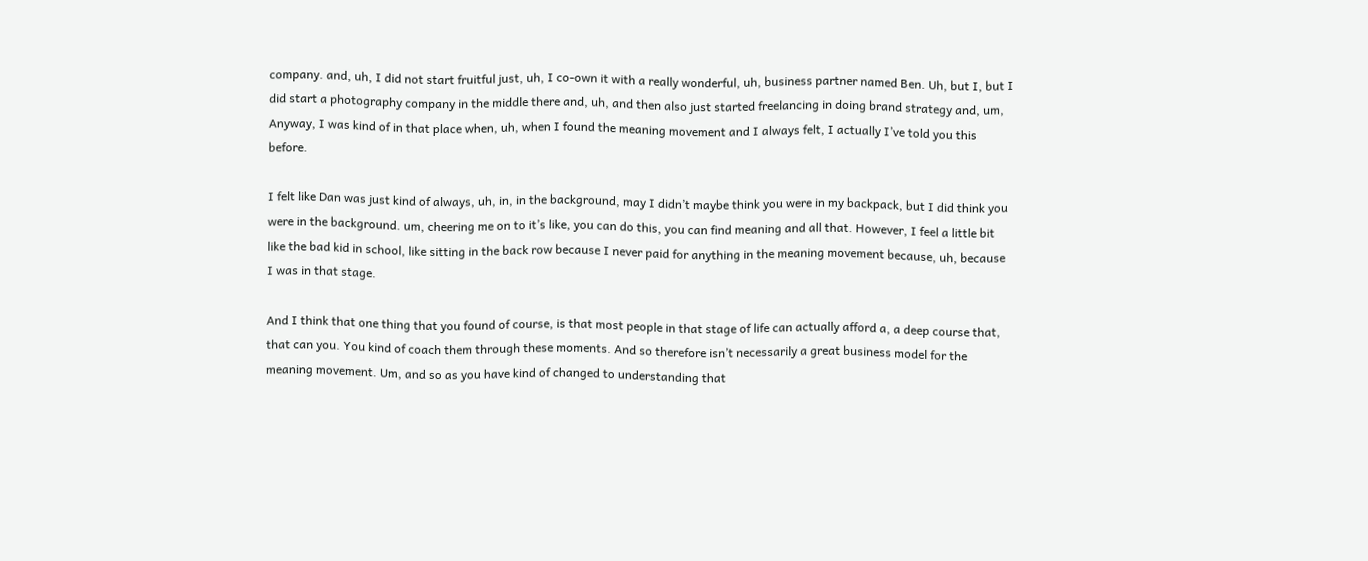company. and, uh, I did not start fruitful just, uh, I co-own it with a really wonderful, uh, business partner named Ben. Uh, but I, but I did start a photography company in the middle there and, uh, and then also just started freelancing in doing brand strategy and, um, Anyway, I was kind of in that place when, uh, when I found the meaning movement and I always felt, I actually I’ve told you this before.

I felt like Dan was just kind of always, uh, in, in the background, may I didn’t maybe think you were in my backpack, but I did think you were in the background. um, cheering me on to it’s like, you can do this, you can find meaning and all that. However, I feel a little bit like the bad kid in school, like sitting in the back row because I never paid for anything in the meaning movement because, uh, because I was in that stage.

And I think that one thing that you found of course, is that most people in that stage of life can actually afford a, a deep course that, that can you. You kind of coach them through these moments. And so therefore isn’t necessarily a great business model for the meaning movement. Um, and so as you have kind of changed to understanding that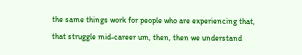the same things work for people who are experiencing that, that struggle mid-career um, then, then we understand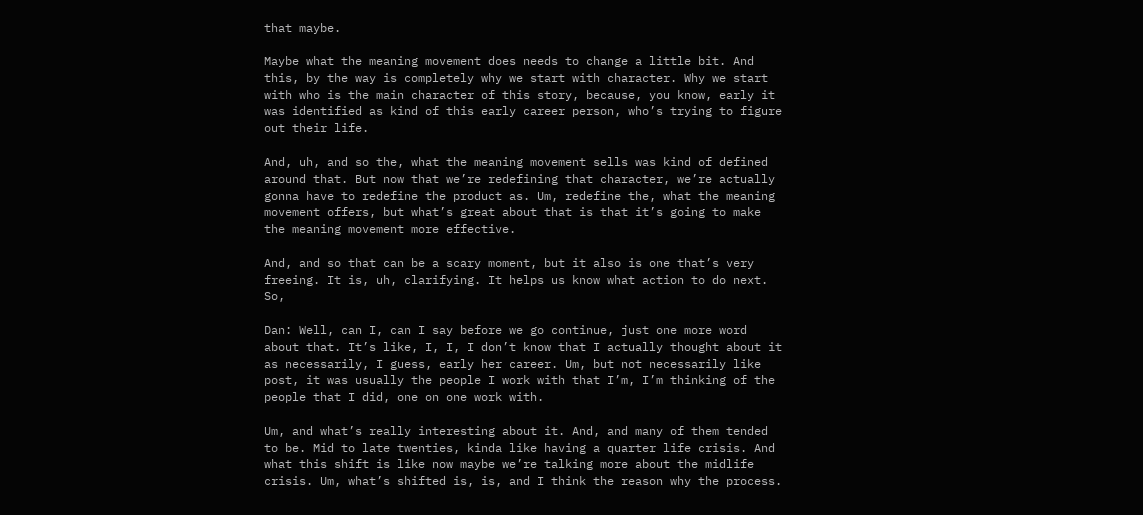that maybe.

Maybe what the meaning movement does needs to change a little bit. And this, by the way is completely why we start with character. Why we start with who is the main character of this story, because, you know, early it was identified as kind of this early career person, who’s trying to figure out their life.

And, uh, and so the, what the meaning movement sells was kind of defined around that. But now that we’re redefining that character, we’re actually gonna have to redefine the product as. Um, redefine the, what the meaning movement offers, but what’s great about that is that it’s going to make the meaning movement more effective.

And, and so that can be a scary moment, but it also is one that’s very freeing. It is, uh, clarifying. It helps us know what action to do next. So,

Dan: Well, can I, can I say before we go continue, just one more word about that. It’s like, I, I, I don’t know that I actually thought about it as necessarily, I guess, early her career. Um, but not necessarily like post, it was usually the people I work with that I’m, I’m thinking of the people that I did, one on one work with.

Um, and what’s really interesting about it. And, and many of them tended to be. Mid to late twenties, kinda like having a quarter life crisis. And what this shift is like now maybe we’re talking more about the midlife crisis. Um, what’s shifted is, is, and I think the reason why the process.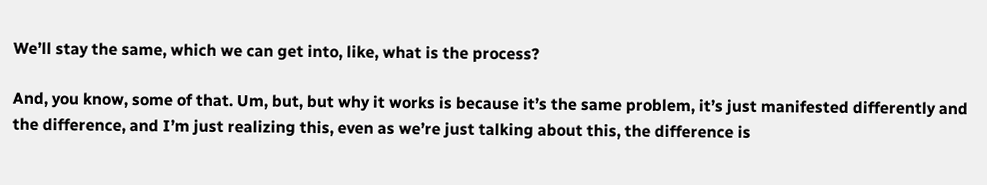We’ll stay the same, which we can get into, like, what is the process?

And, you know, some of that. Um, but, but why it works is because it’s the same problem, it’s just manifested differently and the difference, and I’m just realizing this, even as we’re just talking about this, the difference is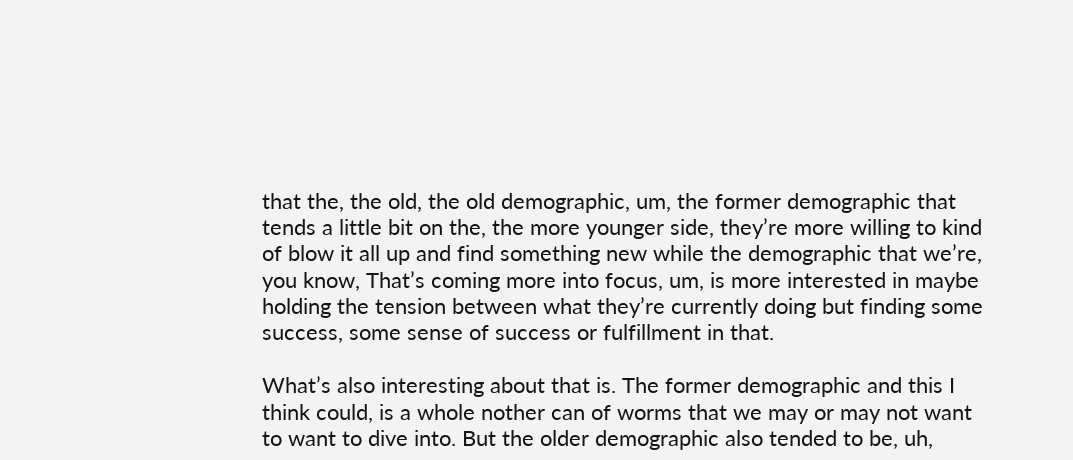that the, the old, the old demographic, um, the former demographic that tends a little bit on the, the more younger side, they’re more willing to kind of blow it all up and find something new while the demographic that we’re, you know, That’s coming more into focus, um, is more interested in maybe holding the tension between what they’re currently doing but finding some success, some sense of success or fulfillment in that.

What’s also interesting about that is. The former demographic and this I think could, is a whole nother can of worms that we may or may not want to want to dive into. But the older demographic also tended to be, uh,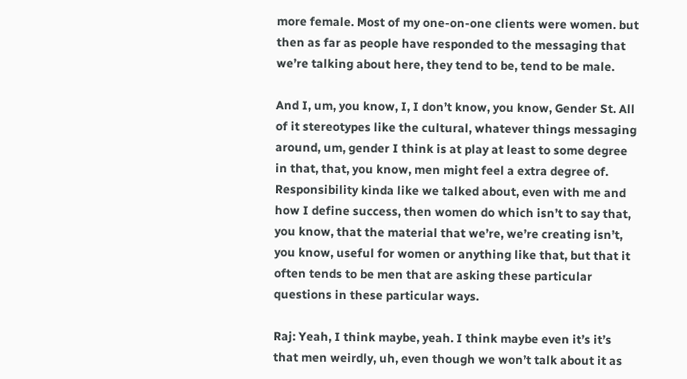more female. Most of my one-on-one clients were women. but then as far as people have responded to the messaging that we’re talking about here, they tend to be, tend to be male.

And I, um, you know, I, I don’t know, you know, Gender St. All of it stereotypes like the cultural, whatever things messaging around, um, gender I think is at play at least to some degree in that, that, you know, men might feel a extra degree of. Responsibility kinda like we talked about, even with me and how I define success, then women do which isn’t to say that, you know, that the material that we’re, we’re creating isn’t, you know, useful for women or anything like that, but that it often tends to be men that are asking these particular questions in these particular ways.

Raj: Yeah, I think maybe, yeah. I think maybe even it’s it’s that men weirdly, uh, even though we won’t talk about it as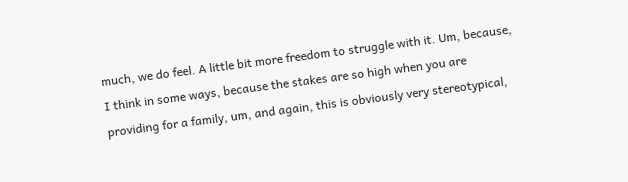much, we do feel. A little bit more freedom to struggle with it. Um, because, I think in some ways, because the stakes are so high when you are providing for a family, um, and again, this is obviously very stereotypical,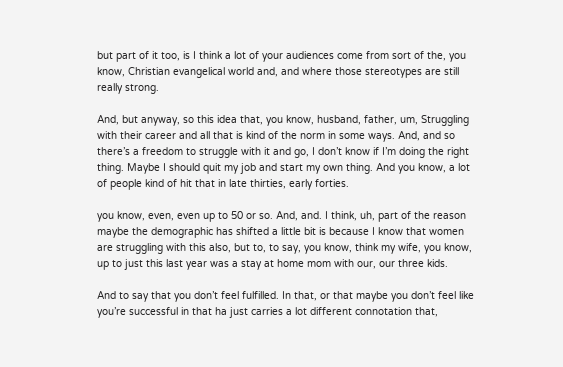but part of it too, is I think a lot of your audiences come from sort of the, you know, Christian evangelical world and, and where those stereotypes are still really strong.

And, but anyway, so this idea that, you know, husband, father, um, Struggling with their career and all that is kind of the norm in some ways. And, and so there’s a freedom to struggle with it and go, I don’t know if I’m doing the right thing. Maybe I should quit my job and start my own thing. And you know, a lot of people kind of hit that in late thirties, early forties.

you know, even, even up to 50 or so. And, and. I think, uh, part of the reason maybe the demographic has shifted a little bit is because I know that women are struggling with this also, but to, to say, you know, think my wife, you know, up to just this last year was a stay at home mom with our, our three kids.

And to say that you don’t feel fulfilled. In that, or that maybe you don’t feel like you’re successful in that ha just carries a lot different connotation that,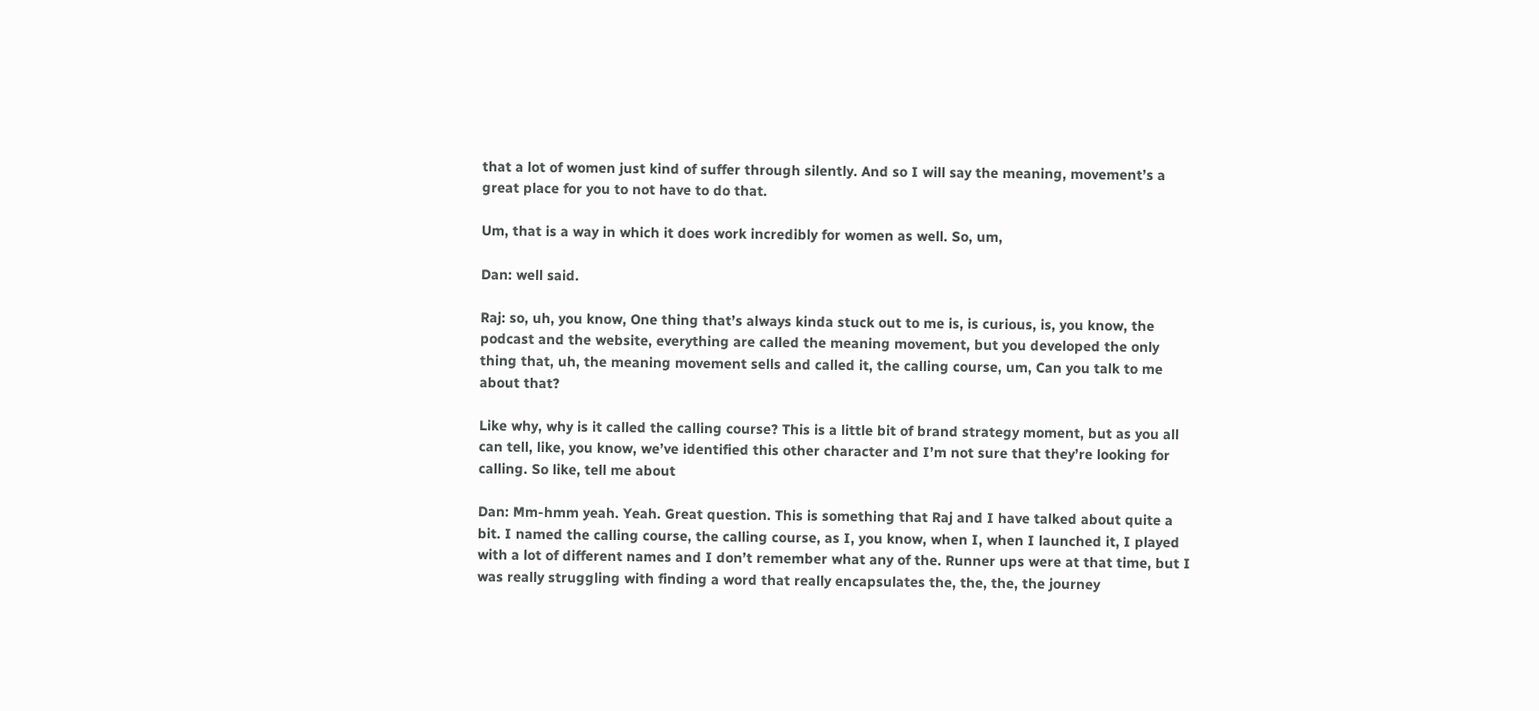that a lot of women just kind of suffer through silently. And so I will say the meaning, movement’s a great place for you to not have to do that.

Um, that is a way in which it does work incredibly for women as well. So, um,

Dan: well said.

Raj: so, uh, you know, One thing that’s always kinda stuck out to me is, is curious, is, you know, the podcast and the website, everything are called the meaning movement, but you developed the only thing that, uh, the meaning movement sells and called it, the calling course, um, Can you talk to me about that?

Like why, why is it called the calling course? This is a little bit of brand strategy moment, but as you all can tell, like, you know, we’ve identified this other character and I’m not sure that they’re looking for calling. So like, tell me about

Dan: Mm-hmm yeah. Yeah. Great question. This is something that Raj and I have talked about quite a bit. I named the calling course, the calling course, as I, you know, when I, when I launched it, I played with a lot of different names and I don’t remember what any of the. Runner ups were at that time, but I was really struggling with finding a word that really encapsulates the, the, the, the journey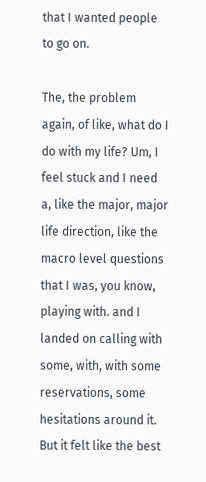that I wanted people to go on.

The, the problem again, of like, what do I do with my life? Um, I feel stuck and I need a, like the major, major life direction, like the macro level questions that I was, you know, playing with. and I landed on calling with some, with, with some reservations, some hesitations around it. But it felt like the best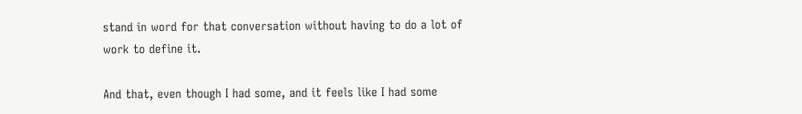stand in word for that conversation without having to do a lot of work to define it.

And that, even though I had some, and it feels like I had some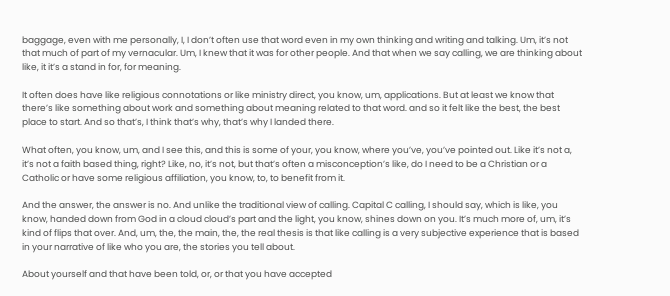baggage, even with me personally, I, I don’t often use that word even in my own thinking and writing and talking. Um, it’s not that much of part of my vernacular. Um, I knew that it was for other people. And that when we say calling, we are thinking about like, it it’s a stand in for, for meaning.

It often does have like religious connotations or like ministry direct, you know, um, applications. But at least we know that there’s like something about work and something about meaning related to that word. and so it felt like the best, the best place to start. And so that’s, I think that’s why, that’s why I landed there.

What often, you know, um, and I see this, and this is some of your, you know, where you’ve, you’ve pointed out. Like it’s not a, it’s not a faith based thing, right? Like, no, it’s not, but that’s often a misconception’s like, do I need to be a Christian or a Catholic or have some religious affiliation, you know, to, to benefit from it.

And the answer, the answer is no. And unlike the traditional view of calling. Capital C calling, I should say, which is like, you know, handed down from God in a cloud cloud’s part and the light, you know, shines down on you. It’s much more of, um, it’s kind of flips that over. And, um, the, the main, the, the real thesis is that like calling is a very subjective experience that is based in your narrative of like who you are, the stories you tell about.

About yourself and that have been told, or, or that you have accepted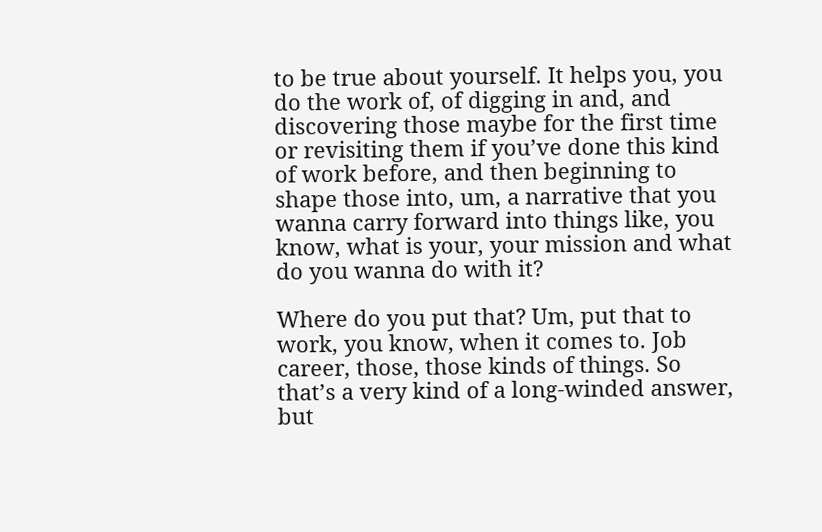to be true about yourself. It helps you, you do the work of, of digging in and, and discovering those maybe for the first time or revisiting them if you’ve done this kind of work before, and then beginning to shape those into, um, a narrative that you wanna carry forward into things like, you know, what is your, your mission and what do you wanna do with it?

Where do you put that? Um, put that to work, you know, when it comes to. Job career, those, those kinds of things. So that’s a very kind of a long-winded answer, but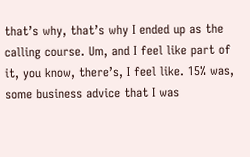that’s why, that’s why I ended up as the calling course. Um, and I feel like part of it, you know, there’s, I feel like. 15% was, some business advice that I was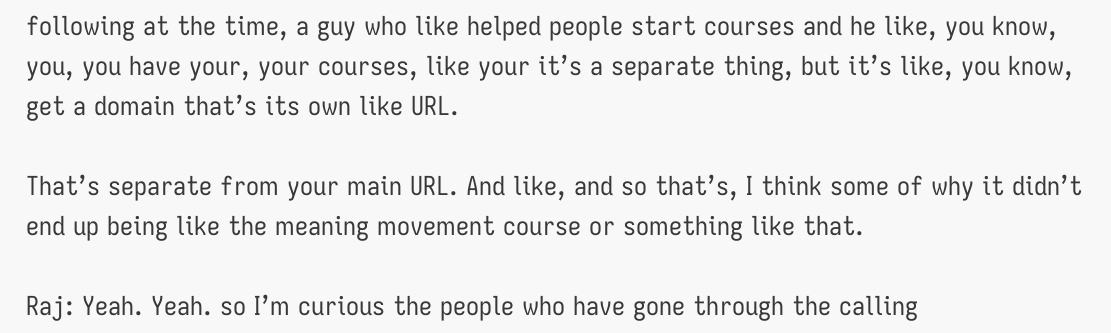following at the time, a guy who like helped people start courses and he like, you know, you, you have your, your courses, like your it’s a separate thing, but it’s like, you know, get a domain that’s its own like URL.

That’s separate from your main URL. And like, and so that’s, I think some of why it didn’t end up being like the meaning movement course or something like that.

Raj: Yeah. Yeah. so I’m curious the people who have gone through the calling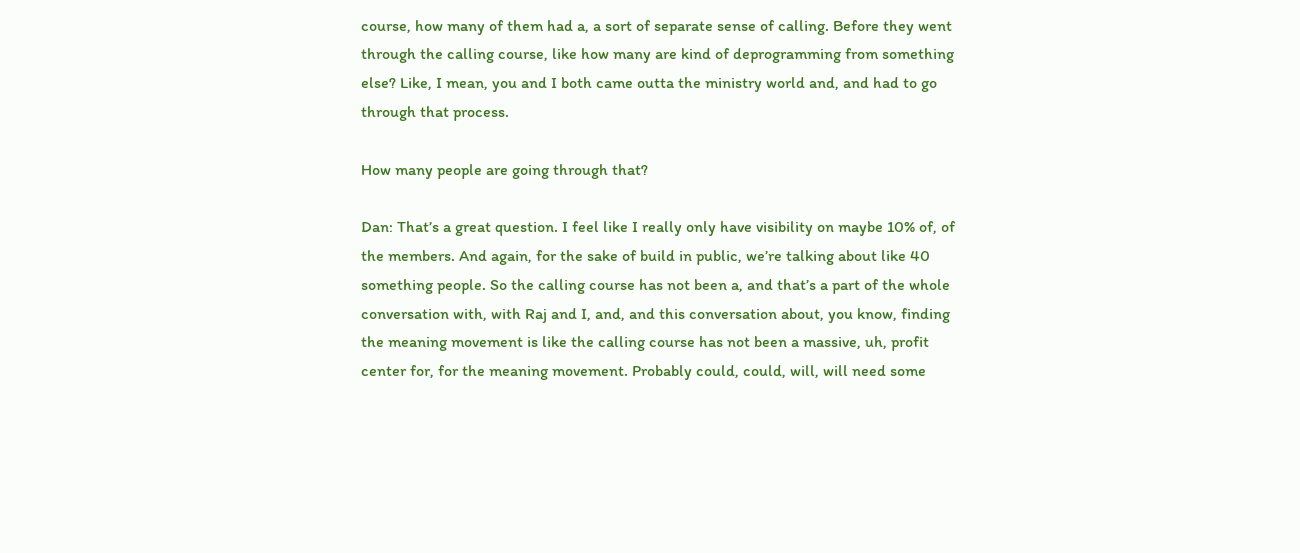course, how many of them had a, a sort of separate sense of calling. Before they went through the calling course, like how many are kind of deprogramming from something else? Like, I mean, you and I both came outta the ministry world and, and had to go through that process.

How many people are going through that?

Dan: That’s a great question. I feel like I really only have visibility on maybe 10% of, of the members. And again, for the sake of build in public, we’re talking about like 40 something people. So the calling course has not been a, and that’s a part of the whole conversation with, with Raj and I, and, and this conversation about, you know, finding the meaning movement is like the calling course has not been a massive, uh, profit center for, for the meaning movement. Probably could, could, will, will need some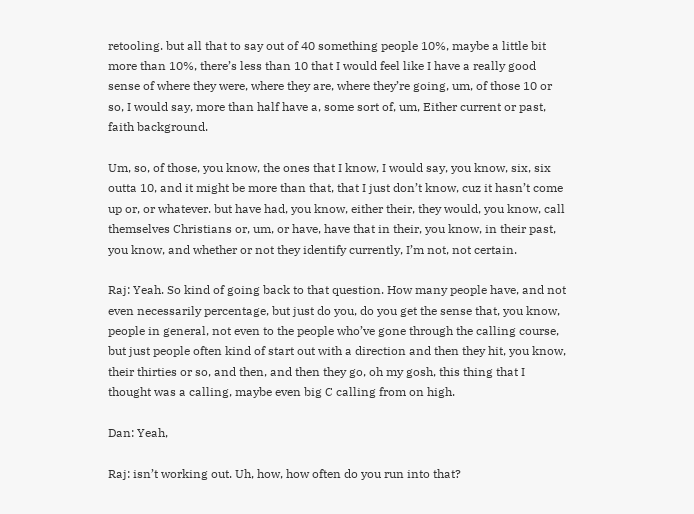retooling. but all that to say out of 40 something people 10%, maybe a little bit more than 10%, there’s less than 10 that I would feel like I have a really good sense of where they were, where they are, where they’re going, um, of those 10 or so, I would say, more than half have a, some sort of, um, Either current or past, faith background.

Um, so, of those, you know, the ones that I know, I would say, you know, six, six outta 10, and it might be more than that, that I just don’t know, cuz it hasn’t come up or, or whatever. but have had, you know, either their, they would, you know, call themselves Christians or, um, or have, have that in their, you know, in their past, you know, and whether or not they identify currently, I’m not, not certain.

Raj: Yeah. So kind of going back to that question. How many people have, and not even necessarily percentage, but just do you, do you get the sense that, you know, people in general, not even to the people who’ve gone through the calling course, but just people often kind of start out with a direction and then they hit, you know, their thirties or so, and then, and then they go, oh my gosh, this thing that I thought was a calling, maybe even big C calling from on high.

Dan: Yeah,

Raj: isn’t working out. Uh, how, how often do you run into that?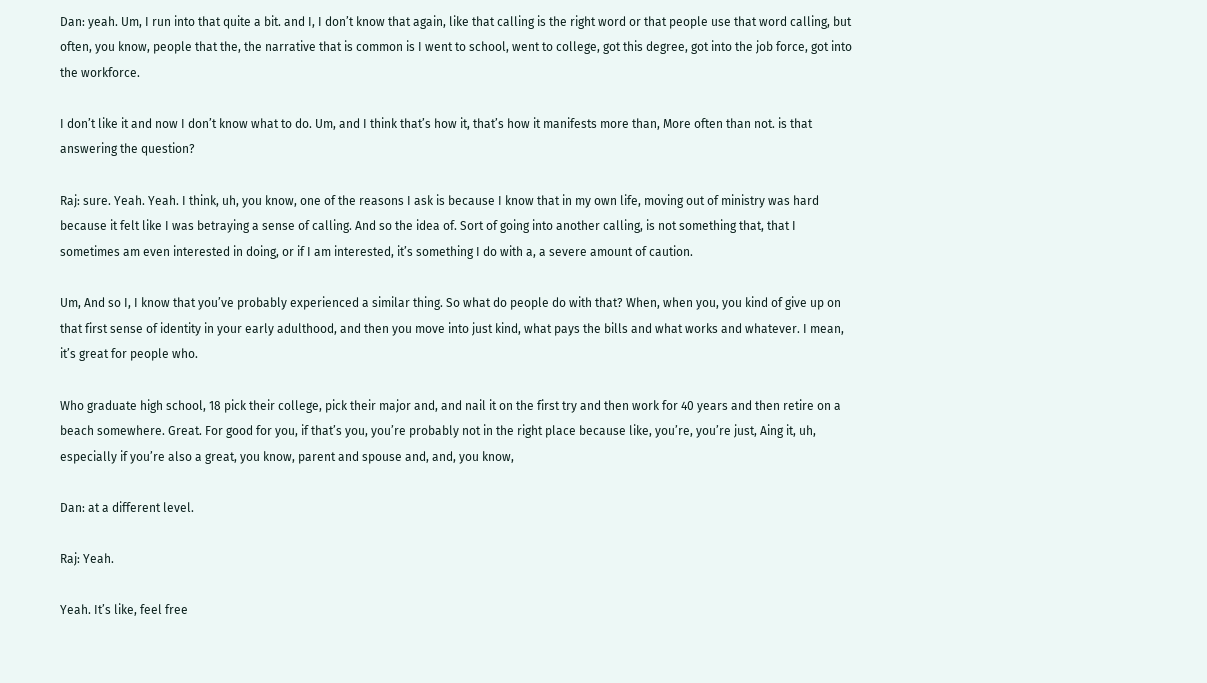Dan: yeah. Um, I run into that quite a bit. and I, I don’t know that again, like that calling is the right word or that people use that word calling, but often, you know, people that the, the narrative that is common is I went to school, went to college, got this degree, got into the job force, got into the workforce.

I don’t like it and now I don’t know what to do. Um, and I think that’s how it, that’s how it manifests more than, More often than not. is that answering the question?

Raj: sure. Yeah. Yeah. I think, uh, you know, one of the reasons I ask is because I know that in my own life, moving out of ministry was hard because it felt like I was betraying a sense of calling. And so the idea of. Sort of going into another calling, is not something that, that I sometimes am even interested in doing, or if I am interested, it’s something I do with a, a severe amount of caution.

Um, And so I, I know that you’ve probably experienced a similar thing. So what do people do with that? When, when you, you kind of give up on that first sense of identity in your early adulthood, and then you move into just kind, what pays the bills and what works and whatever. I mean, it’s great for people who.

Who graduate high school, 18 pick their college, pick their major and, and nail it on the first try and then work for 40 years and then retire on a beach somewhere. Great. For good for you, if that’s you, you’re probably not in the right place because like, you’re, you’re just, Aing it, uh, especially if you’re also a great, you know, parent and spouse and, and, you know,

Dan: at a different level.

Raj: Yeah.

Yeah. It’s like, feel free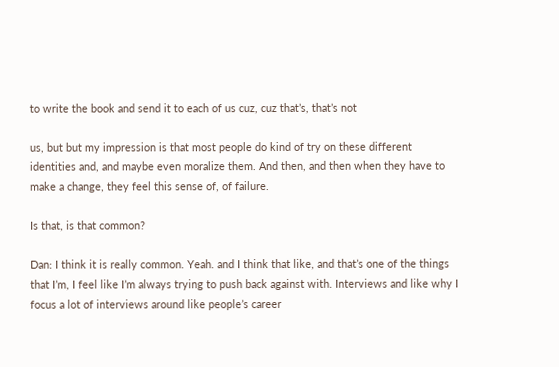to write the book and send it to each of us cuz, cuz that’s, that’s not

us, but but my impression is that most people do kind of try on these different identities and, and maybe even moralize them. And then, and then when they have to make a change, they feel this sense of, of failure.

Is that, is that common?

Dan: I think it is really common. Yeah. and I think that like, and that’s one of the things that I’m, I feel like I’m always trying to push back against with. Interviews and like why I focus a lot of interviews around like people’s career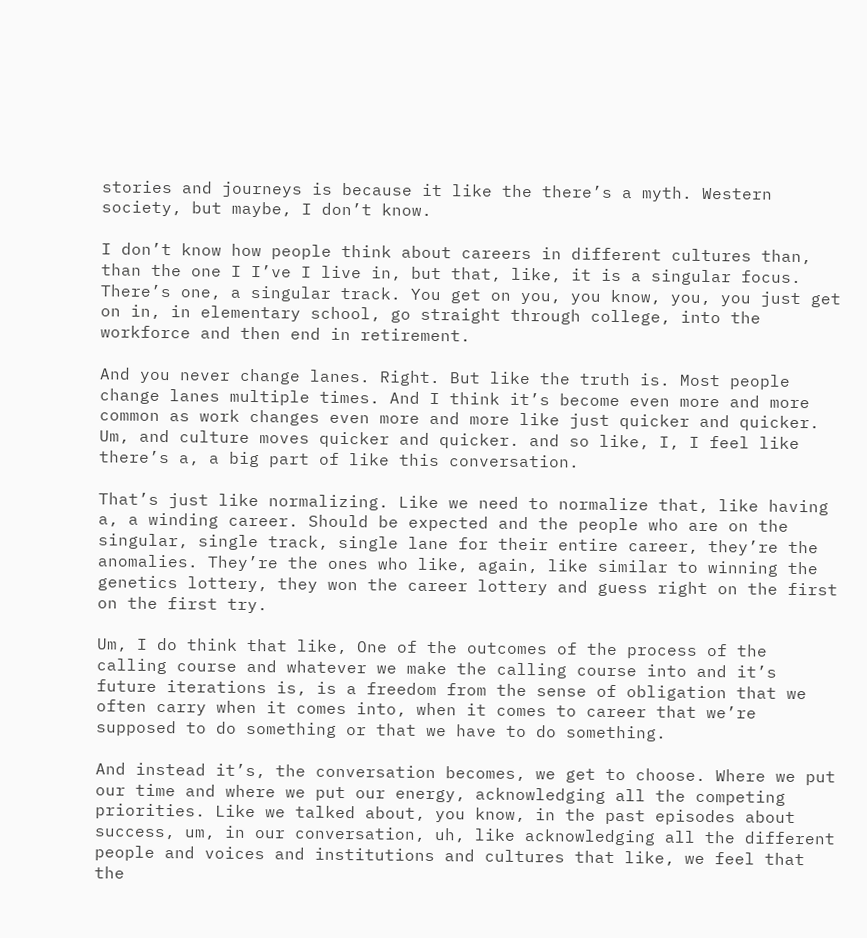stories and journeys is because it like the there’s a myth. Western society, but maybe, I don’t know.

I don’t know how people think about careers in different cultures than, than the one I I’ve I live in, but that, like, it is a singular focus. There’s one, a singular track. You get on you, you know, you, you just get on in, in elementary school, go straight through college, into the workforce and then end in retirement.

And you never change lanes. Right. But like the truth is. Most people change lanes multiple times. And I think it’s become even more and more common as work changes even more and more like just quicker and quicker. Um, and culture moves quicker and quicker. and so like, I, I feel like there’s a, a big part of like this conversation.

That’s just like normalizing. Like we need to normalize that, like having a, a winding career. Should be expected and the people who are on the singular, single track, single lane for their entire career, they’re the anomalies. They’re the ones who like, again, like similar to winning the genetics lottery, they won the career lottery and guess right on the first on the first try.

Um, I do think that like, One of the outcomes of the process of the calling course and whatever we make the calling course into and it’s future iterations is, is a freedom from the sense of obligation that we often carry when it comes into, when it comes to career that we’re supposed to do something or that we have to do something.

And instead it’s, the conversation becomes, we get to choose. Where we put our time and where we put our energy, acknowledging all the competing priorities. Like we talked about, you know, in the past episodes about success, um, in our conversation, uh, like acknowledging all the different people and voices and institutions and cultures that like, we feel that the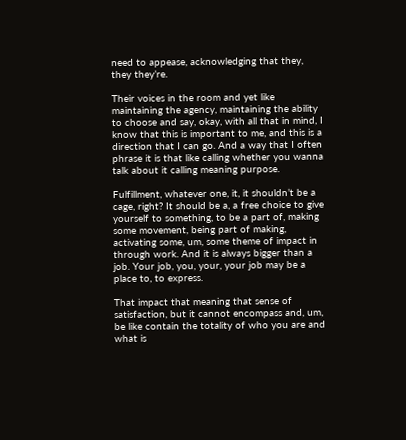need to appease, acknowledging that they, they they’re.

Their voices in the room and yet like maintaining the agency, maintaining the ability to choose and say, okay, with all that in mind, I know that this is important to me, and this is a direction that I can go. And a way that I often phrase it is that like calling whether you wanna talk about it calling meaning purpose.

Fulfillment, whatever one, it, it shouldn’t be a cage, right? It should be a, a free choice to give yourself to something, to be a part of, making some movement, being part of making, activating some, um, some theme of impact in through work. And it is always bigger than a job. Your job, you, your, your job may be a place to, to express.

That impact that meaning that sense of satisfaction, but it cannot encompass and, um, be like contain the totality of who you are and what is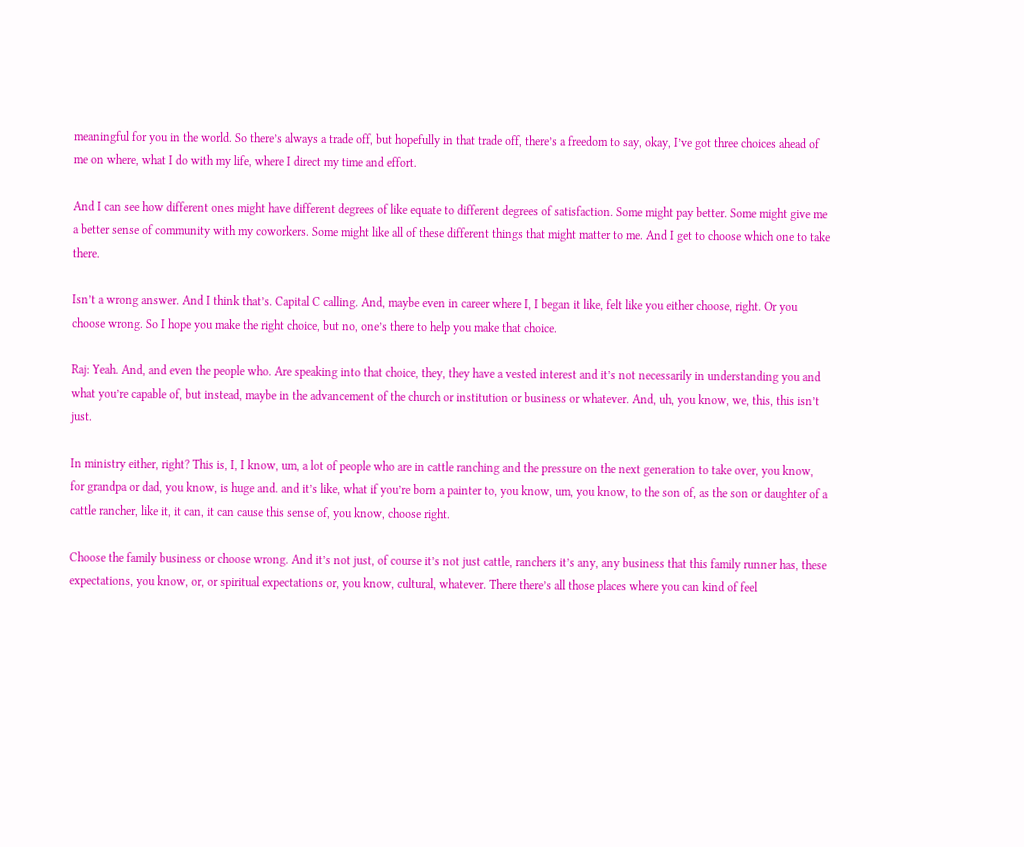meaningful for you in the world. So there’s always a trade off, but hopefully in that trade off, there’s a freedom to say, okay, I’ve got three choices ahead of me on where, what I do with my life, where I direct my time and effort.

And I can see how different ones might have different degrees of like equate to different degrees of satisfaction. Some might pay better. Some might give me a better sense of community with my coworkers. Some might like all of these different things that might matter to me. And I get to choose which one to take there.

Isn’t a wrong answer. And I think that’s. Capital C calling. And, maybe even in career where I, I began it like, felt like you either choose, right. Or you choose wrong. So I hope you make the right choice, but no, one’s there to help you make that choice.

Raj: Yeah. And, and even the people who. Are speaking into that choice, they, they have a vested interest and it’s not necessarily in understanding you and what you’re capable of, but instead, maybe in the advancement of the church or institution or business or whatever. And, uh, you know, we, this, this isn’t just.

In ministry either, right? This is, I, I know, um, a lot of people who are in cattle ranching and the pressure on the next generation to take over, you know, for grandpa or dad, you know, is huge and. and it’s like, what if you’re born a painter to, you know, um, you know, to the son of, as the son or daughter of a cattle rancher, like it, it can, it can cause this sense of, you know, choose right.

Choose the family business or choose wrong. And it’s not just, of course it’s not just cattle, ranchers it’s any, any business that this family runner has, these expectations, you know, or, or spiritual expectations or, you know, cultural, whatever. There there’s all those places where you can kind of feel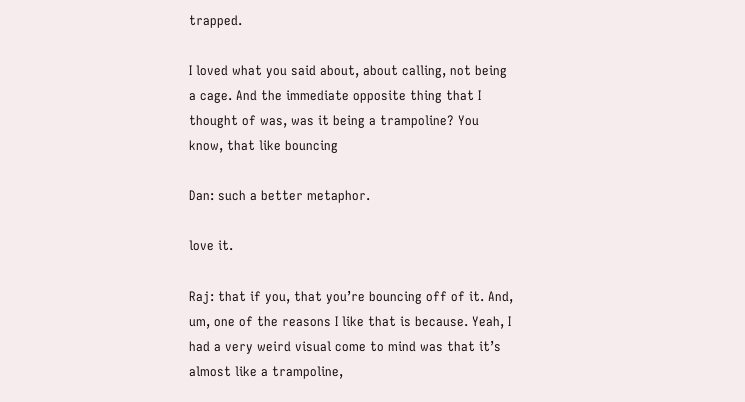trapped.

I loved what you said about, about calling, not being a cage. And the immediate opposite thing that I thought of was, was it being a trampoline? You know, that like bouncing

Dan: such a better metaphor.

love it.

Raj: that if you, that you’re bouncing off of it. And, um, one of the reasons I like that is because. Yeah, I had a very weird visual come to mind was that it’s almost like a trampoline,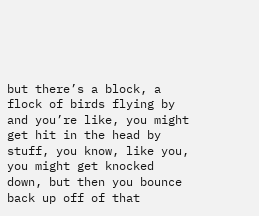but there’s a block, a flock of birds flying by and you’re like, you might get hit in the head by stuff, you know, like you, you might get knocked down, but then you bounce back up off of that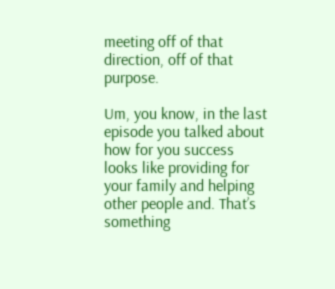meeting off of that direction, off of that purpose.

Um, you know, in the last episode you talked about how for you success looks like providing for your family and helping other people and. That’s something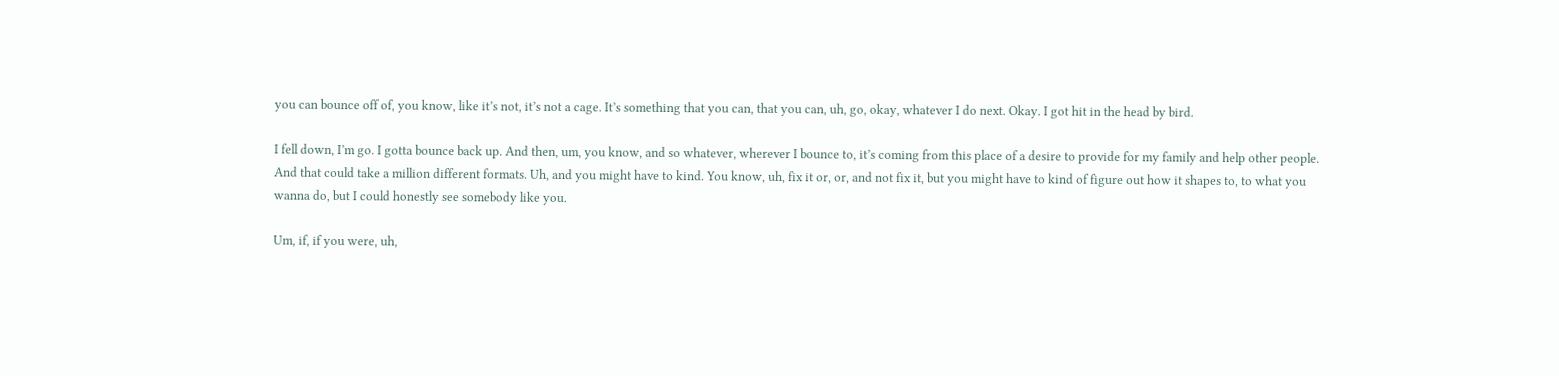you can bounce off of, you know, like it’s not, it’s not a cage. It’s something that you can, that you can, uh, go, okay, whatever I do next. Okay. I got hit in the head by bird.

I fell down, I’m go. I gotta bounce back up. And then, um, you know, and so whatever, wherever I bounce to, it’s coming from this place of a desire to provide for my family and help other people. And that could take a million different formats. Uh, and you might have to kind. You know, uh, fix it or, or, and not fix it, but you might have to kind of figure out how it shapes to, to what you wanna do, but I could honestly see somebody like you.

Um, if, if you were, uh,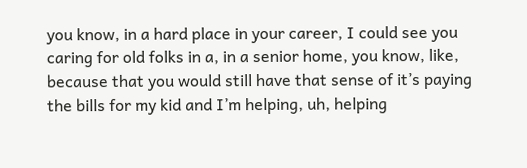you know, in a hard place in your career, I could see you caring for old folks in a, in a senior home, you know, like, because that you would still have that sense of it’s paying the bills for my kid and I’m helping, uh, helping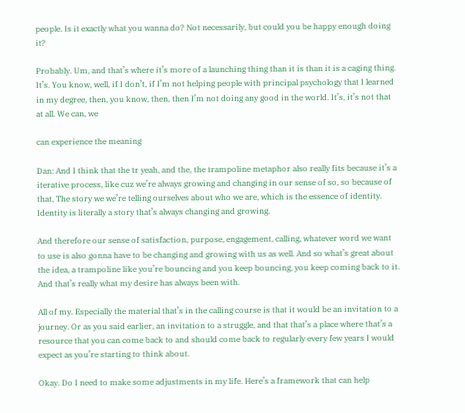people. Is it exactly what you wanna do? Not necessarily, but could you be happy enough doing it?

Probably. Um, and that’s where it’s more of a launching thing than it is than it is a caging thing. It’s. You know, well, if I don’t, if I’m not helping people with principal psychology that I learned in my degree, then, you know, then, then I’m not doing any good in the world. It’s, it’s not that at all. We can, we

can experience the meaning

Dan: And I think that the tr yeah, and the, the trampoline metaphor also really fits because it’s a iterative process, like cuz we’re always growing and changing in our sense of so, so because of that, The story we we’re telling ourselves about who we are, which is the essence of identity. Identity is literally a story that’s always changing and growing.

And therefore our sense of satisfaction, purpose, engagement, calling, whatever word we want to use is also gonna have to be changing and growing with us as well. And so what’s great about the idea, a trampoline like you’re bouncing and you keep bouncing, you keep coming back to it. And that’s really what my desire has always been with.

All of my. Especially the material that’s in the calling course is that it would be an invitation to a journey. Or as you said earlier, an invitation to a struggle, and that that’s a place where that’s a resource that you can come back to and should come back to regularly every few years I would expect as you’re starting to think about.

Okay. Do I need to make some adjustments in my life. Here’s a framework that can help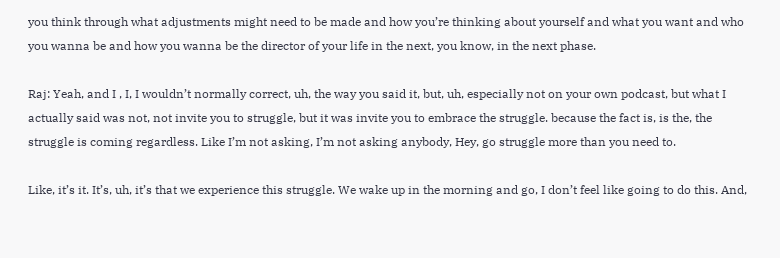you think through what adjustments might need to be made and how you’re thinking about yourself and what you want and who you wanna be and how you wanna be the director of your life in the next, you know, in the next phase.

Raj: Yeah, and I , I, I wouldn’t normally correct, uh, the way you said it, but, uh, especially not on your own podcast, but what I actually said was not, not invite you to struggle, but it was invite you to embrace the struggle. because the fact is, is the, the struggle is coming regardless. Like I’m not asking, I’m not asking anybody, Hey, go struggle more than you need to.

Like, it’s it. It’s, uh, it’s that we experience this struggle. We wake up in the morning and go, I don’t feel like going to do this. And,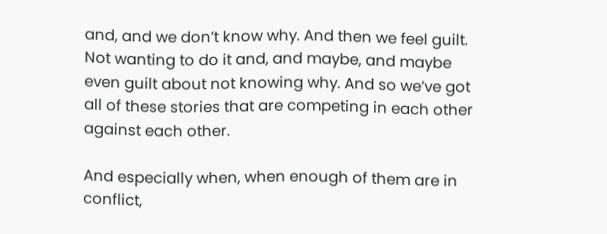and, and we don’t know why. And then we feel guilt. Not wanting to do it and, and maybe, and maybe even guilt about not knowing why. And so we’ve got all of these stories that are competing in each other against each other.

And especially when, when enough of them are in conflict,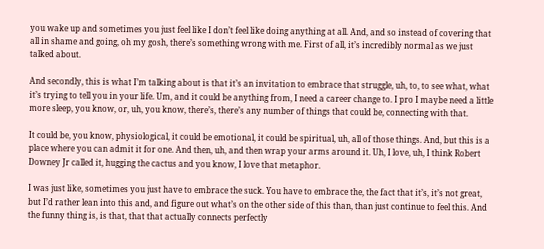you wake up and sometimes you just feel like I don’t feel like doing anything at all. And, and so instead of covering that all in shame and going, oh my gosh, there’s something wrong with me. First of all, it’s incredibly normal as we just talked about.

And secondly, this is what I’m talking about is that it’s an invitation to embrace that struggle, uh, to, to see what, what it’s trying to tell you in your life. Um, and it could be anything from, I need a career change to. I pro I maybe need a little more sleep, you know, or, uh, you know, there’s, there’s any number of things that could be, connecting with that.

It could be, you know, physiological, it could be emotional, it could be spiritual, uh, all of those things. And, but this is a place where you can admit it for one. And then, uh, and then wrap your arms around it. Uh, I love, uh, I think Robert Downey Jr called it, hugging the cactus and you know, I love that metaphor.

I was just like, sometimes you just have to embrace the suck. You have to embrace the, the fact that it’s, it’s not great, but I’d rather lean into this and, and figure out what’s on the other side of this than, than just continue to feel this. And the funny thing is, is that, that that actually connects perfectly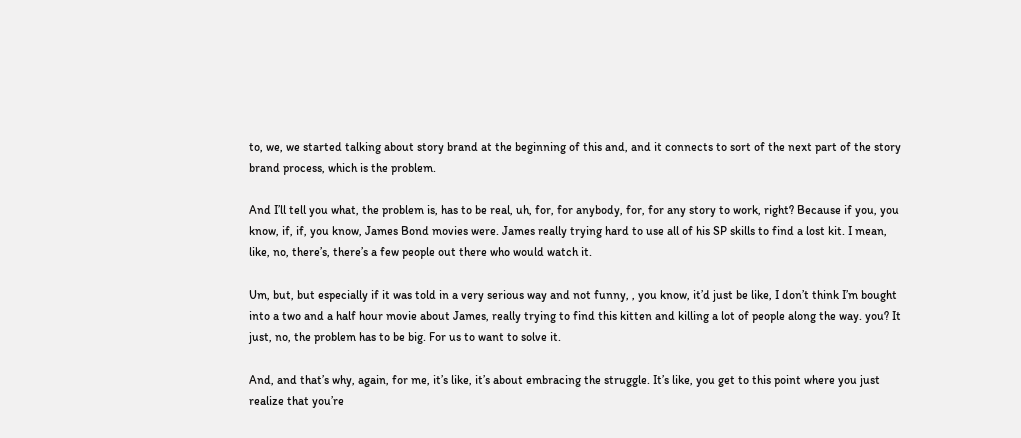to, we, we started talking about story brand at the beginning of this and, and it connects to sort of the next part of the story brand process, which is the problem.

And I’ll tell you what, the problem is, has to be real, uh, for, for anybody, for, for any story to work, right? Because if you, you know, if, if, you know, James Bond movies were. James really trying hard to use all of his SP skills to find a lost kit. I mean, like, no, there’s, there’s a few people out there who would watch it.

Um, but, but especially if it was told in a very serious way and not funny, , you know, it’d just be like, I don’t think I’m bought into a two and a half hour movie about James, really trying to find this kitten and killing a lot of people along the way. you? It just, no, the problem has to be big. For us to want to solve it.

And, and that’s why, again, for me, it’s like, it’s about embracing the struggle. It’s like, you get to this point where you just realize that you’re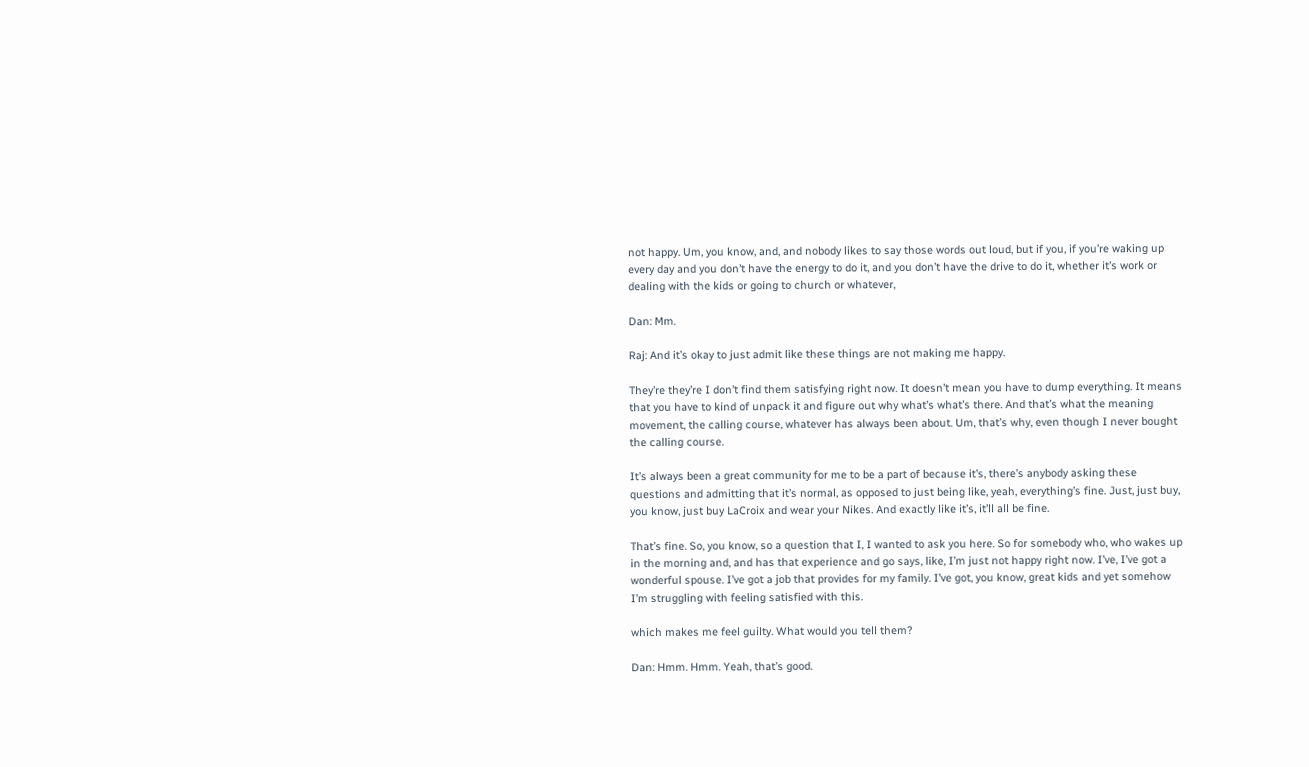not happy. Um, you know, and, and nobody likes to say those words out loud, but if you, if you’re waking up every day and you don’t have the energy to do it, and you don’t have the drive to do it, whether it’s work or dealing with the kids or going to church or whatever,

Dan: Mm.

Raj: And it’s okay to just admit like these things are not making me happy.

They’re they’re I don’t find them satisfying right now. It doesn’t mean you have to dump everything. It means that you have to kind of unpack it and figure out why what’s what’s there. And that’s what the meaning movement, the calling course, whatever has always been about. Um, that’s why, even though I never bought the calling course.

It’s always been a great community for me to be a part of because it’s, there’s anybody asking these questions and admitting that it’s normal, as opposed to just being like, yeah, everything’s fine. Just, just buy, you know, just buy LaCroix and wear your Nikes. And exactly like it’s, it’ll all be fine.

That’s fine. So, you know, so a question that I, I wanted to ask you here. So for somebody who, who wakes up in the morning and, and has that experience and go says, like, I’m just not happy right now. I’ve, I’ve got a wonderful spouse. I’ve got a job that provides for my family. I’ve got, you know, great kids and yet somehow I’m struggling with feeling satisfied with this.

which makes me feel guilty. What would you tell them?

Dan: Hmm. Hmm. Yeah, that’s good.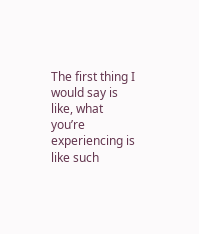The first thing I would say is like, what you’re experiencing is like such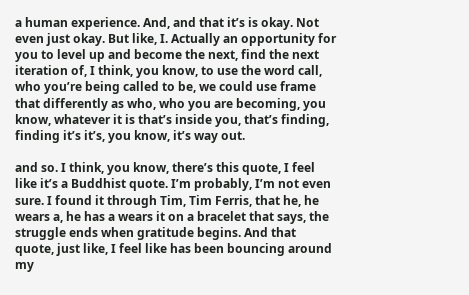a human experience. And, and that it’s is okay. Not even just okay. But like, I. Actually an opportunity for you to level up and become the next, find the next iteration of, I think, you know, to use the word call, who you’re being called to be, we could use frame that differently as who, who you are becoming, you know, whatever it is that’s inside you, that’s finding, finding it’s it’s, you know, it’s way out.

and so. I think, you know, there’s this quote, I feel like it’s a Buddhist quote. I’m probably, I’m not even sure. I found it through Tim, Tim Ferris, that he, he wears a, he has a wears it on a bracelet that says, the struggle ends when gratitude begins. And that quote, just like, I feel like has been bouncing around my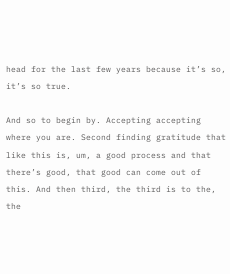head for the last few years because it’s so, it’s so true.

And so to begin by. Accepting accepting where you are. Second finding gratitude that like this is, um, a good process and that there’s good, that good can come out of this. And then third, the third is to the, the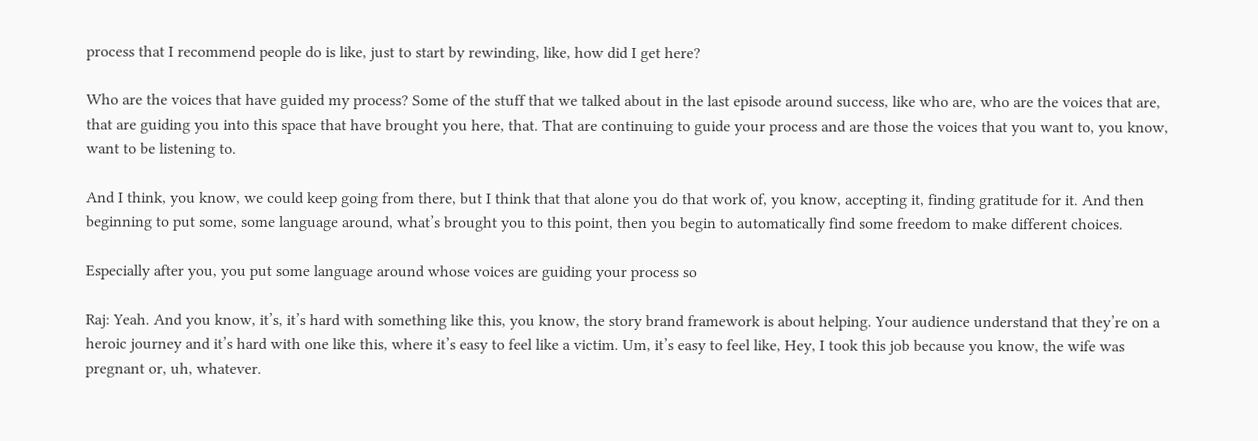process that I recommend people do is like, just to start by rewinding, like, how did I get here?

Who are the voices that have guided my process? Some of the stuff that we talked about in the last episode around success, like who are, who are the voices that are, that are guiding you into this space that have brought you here, that. That are continuing to guide your process and are those the voices that you want to, you know, want to be listening to.

And I think, you know, we could keep going from there, but I think that that alone you do that work of, you know, accepting it, finding gratitude for it. And then beginning to put some, some language around, what’s brought you to this point, then you begin to automatically find some freedom to make different choices.

Especially after you, you put some language around whose voices are guiding your process so

Raj: Yeah. And you know, it’s, it’s hard with something like this, you know, the story brand framework is about helping. Your audience understand that they’re on a heroic journey and it’s hard with one like this, where it’s easy to feel like a victim. Um, it’s easy to feel like, Hey, I took this job because you know, the wife was pregnant or, uh, whatever.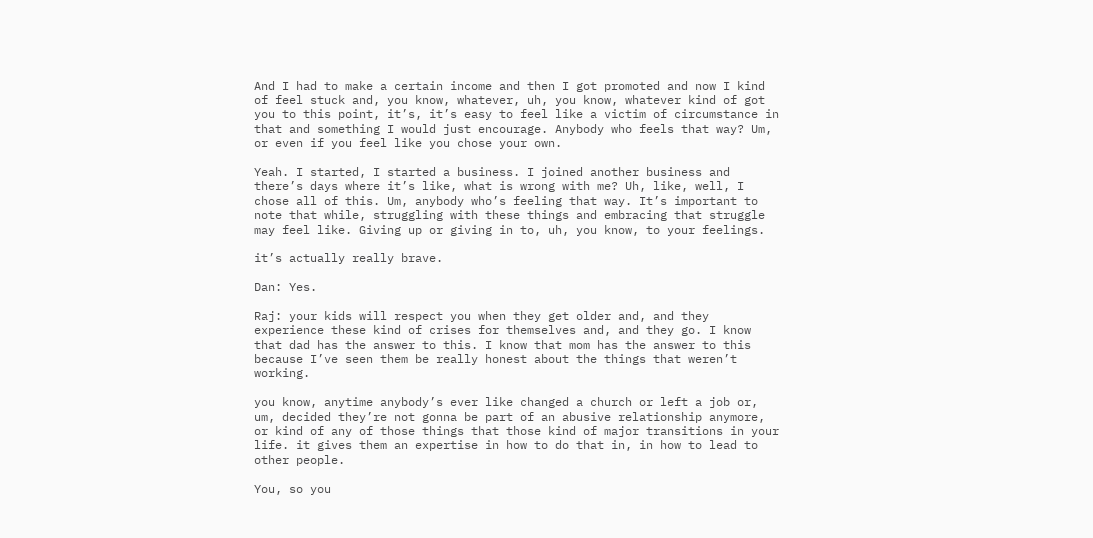And I had to make a certain income and then I got promoted and now I kind of feel stuck and, you know, whatever, uh, you know, whatever kind of got you to this point, it’s, it’s easy to feel like a victim of circumstance in that and something I would just encourage. Anybody who feels that way? Um, or even if you feel like you chose your own.

Yeah. I started, I started a business. I joined another business and there’s days where it’s like, what is wrong with me? Uh, like, well, I chose all of this. Um, anybody who’s feeling that way. It’s important to note that while, struggling with these things and embracing that struggle may feel like. Giving up or giving in to, uh, you know, to your feelings.

it’s actually really brave.

Dan: Yes.

Raj: your kids will respect you when they get older and, and they experience these kind of crises for themselves and, and they go. I know that dad has the answer to this. I know that mom has the answer to this because I’ve seen them be really honest about the things that weren’t working.

you know, anytime anybody’s ever like changed a church or left a job or, um, decided they’re not gonna be part of an abusive relationship anymore, or kind of any of those things that those kind of major transitions in your life. it gives them an expertise in how to do that in, in how to lead to other people.

You, so you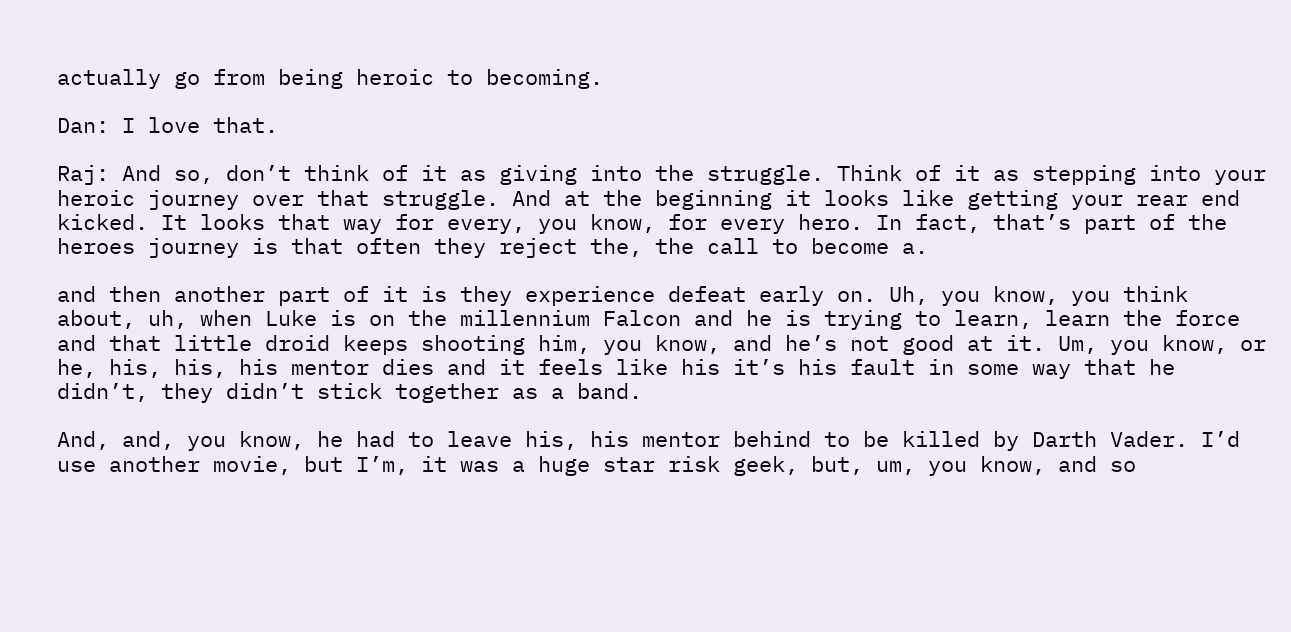actually go from being heroic to becoming.

Dan: I love that.

Raj: And so, don’t think of it as giving into the struggle. Think of it as stepping into your heroic journey over that struggle. And at the beginning it looks like getting your rear end kicked. It looks that way for every, you know, for every hero. In fact, that’s part of the heroes journey is that often they reject the, the call to become a.

and then another part of it is they experience defeat early on. Uh, you know, you think about, uh, when Luke is on the millennium Falcon and he is trying to learn, learn the force and that little droid keeps shooting him, you know, and he’s not good at it. Um, you know, or he, his, his, his mentor dies and it feels like his it’s his fault in some way that he didn’t, they didn’t stick together as a band.

And, and, you know, he had to leave his, his mentor behind to be killed by Darth Vader. I’d use another movie, but I’m, it was a huge star risk geek, but, um, you know, and so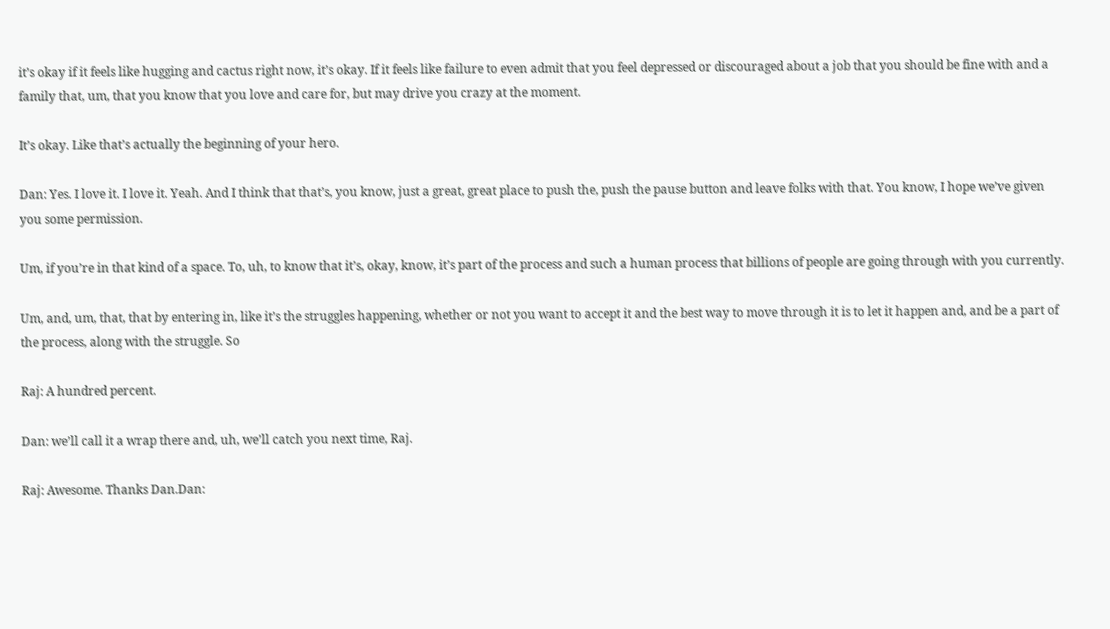it’s okay if it feels like hugging and cactus right now, it’s okay. If it feels like failure to even admit that you feel depressed or discouraged about a job that you should be fine with and a family that, um, that you know that you love and care for, but may drive you crazy at the moment.

It’s okay. Like that’s actually the beginning of your hero.

Dan: Yes. I love it. I love it. Yeah. And I think that that’s, you know, just a great, great place to push the, push the pause button and leave folks with that. You know, I hope we’ve given you some permission.

Um, if you’re in that kind of a space. To, uh, to know that it’s, okay, know, it’s part of the process and such a human process that billions of people are going through with you currently.

Um, and, um, that, that by entering in, like it’s the struggles happening, whether or not you want to accept it and the best way to move through it is to let it happen and, and be a part of the process, along with the struggle. So

Raj: A hundred percent.

Dan: we’ll call it a wrap there and, uh, we’ll catch you next time, Raj.

Raj: Awesome. Thanks Dan.Dan: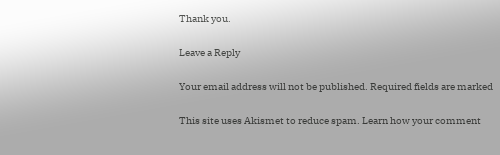Thank you.

Leave a Reply

Your email address will not be published. Required fields are marked

This site uses Akismet to reduce spam. Learn how your comment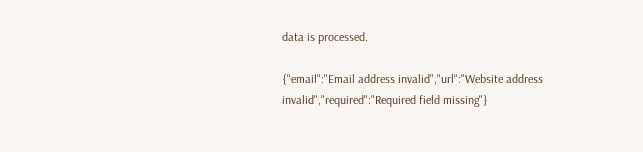data is processed.

{"email":"Email address invalid","url":"Website address invalid","required":"Required field missing"}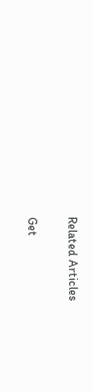Related Articles

Get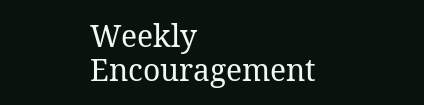Weekly Encouragement